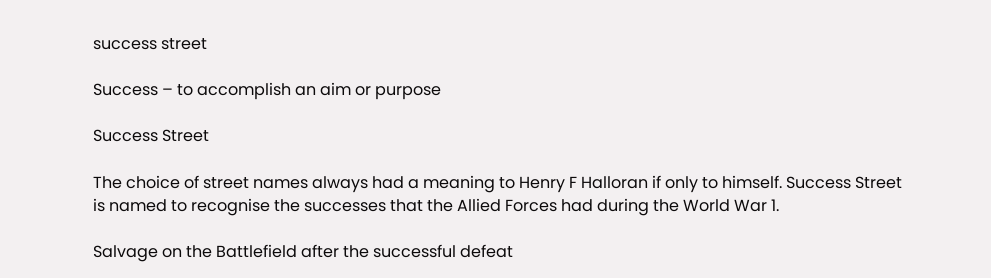success street

Success – to accomplish an aim or purpose

Success Street

The choice of street names always had a meaning to Henry F Halloran if only to himself. Success Street is named to recognise the successes that the Allied Forces had during the World War 1.

Salvage on the Battlefield after the successful defeat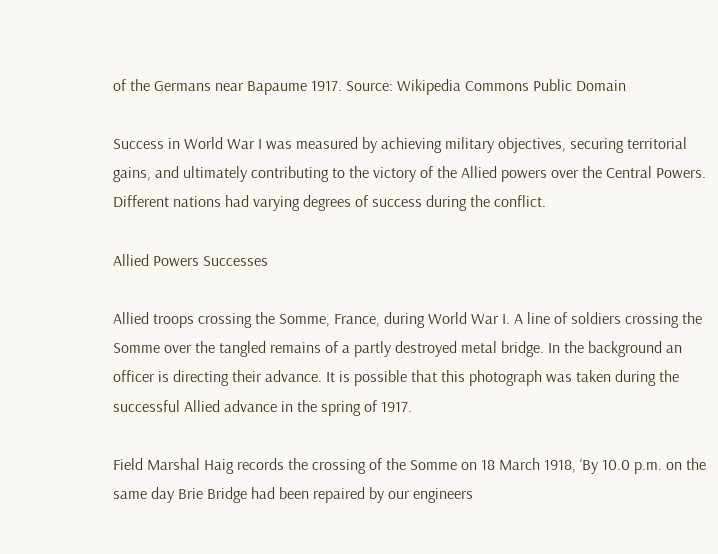of the Germans near Bapaume 1917. Source: Wikipedia Commons Public Domain

Success in World War I was measured by achieving military objectives, securing territorial gains, and ultimately contributing to the victory of the Allied powers over the Central Powers. Different nations had varying degrees of success during the conflict.

Allied Powers Successes

Allied troops crossing the Somme, France, during World War I. A line of soldiers crossing the Somme over the tangled remains of a partly destroyed metal bridge. In the background an officer is directing their advance. It is possible that this photograph was taken during the successful Allied advance in the spring of 1917.

Field Marshal Haig records the crossing of the Somme on 18 March 1918, ‘By 10.0 p.m. on the same day Brie Bridge had been repaired by our engineers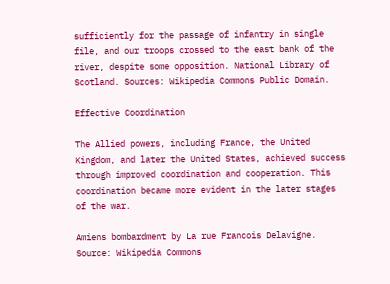sufficiently for the passage of infantry in single file, and our troops crossed to the east bank of the river, despite some opposition. National Library of Scotland. Sources: Wikipedia Commons Public Domain.

Effective Coordination

The Allied powers, including France, the United Kingdom, and later the United States, achieved success through improved coordination and cooperation. This coordination became more evident in the later stages of the war.

Amiens bombardment by La rue Francois Delavigne. Source: Wikipedia Commons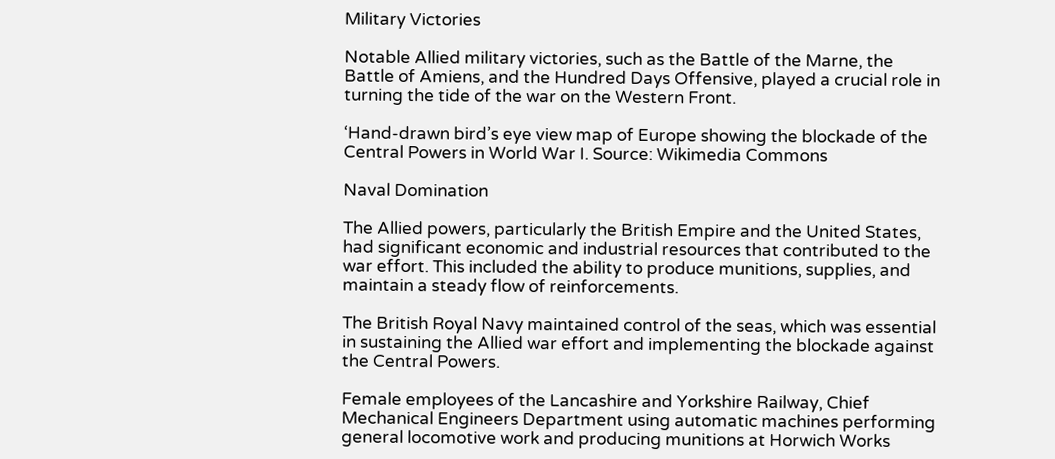Military Victories

Notable Allied military victories, such as the Battle of the Marne, the Battle of Amiens, and the Hundred Days Offensive, played a crucial role in turning the tide of the war on the Western Front.

‘Hand-drawn bird’s eye view map of Europe showing the blockade of the Central Powers in World War I. Source: Wikimedia Commons

Naval Domination

The Allied powers, particularly the British Empire and the United States, had significant economic and industrial resources that contributed to the war effort. This included the ability to produce munitions, supplies, and maintain a steady flow of reinforcements.

The British Royal Navy maintained control of the seas, which was essential in sustaining the Allied war effort and implementing the blockade against the Central Powers.

Female employees of the Lancashire and Yorkshire Railway, Chief Mechanical Engineers Department using automatic machines performing general locomotive work and producing munitions at Horwich Works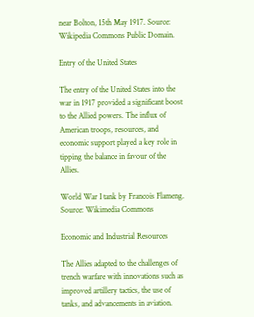near Bolton, 15th May 1917. Source: Wikipedia Commons Public Domain.

Entry of the United States

The entry of the United States into the war in 1917 provided a significant boost to the Allied powers. The influx of American troops, resources, and economic support played a key role in tipping the balance in favour of the Allies.

World War I tank by Francois Flameng. Source: Wikimedia Commons

Economic and Industrial Resources

The Allies adapted to the challenges of trench warfare with innovations such as improved artillery tactics, the use of tanks, and advancements in aviation.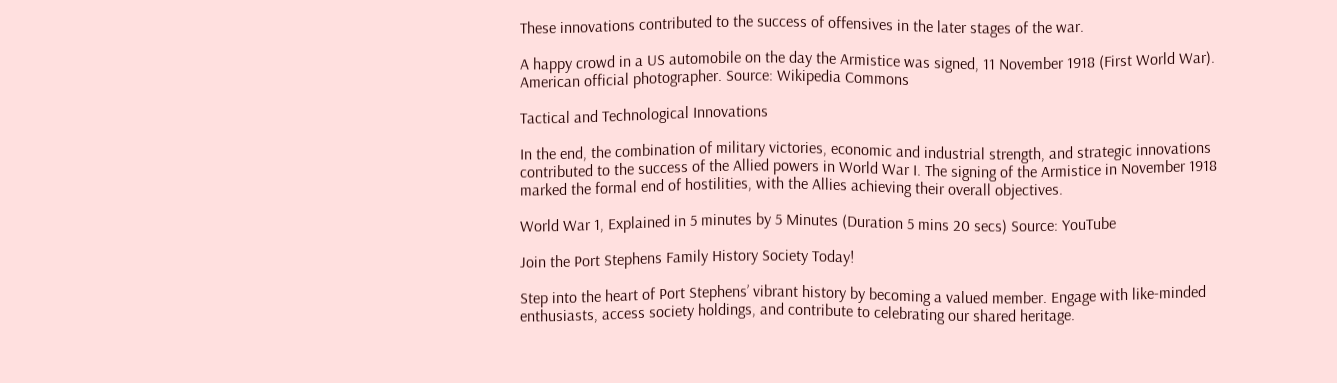These innovations contributed to the success of offensives in the later stages of the war.

A happy crowd in a US automobile on the day the Armistice was signed, 11 November 1918 (First World War). American official photographer. Source: Wikipedia Commons

Tactical and Technological Innovations

In the end, the combination of military victories, economic and industrial strength, and strategic innovations contributed to the success of the Allied powers in World War I. The signing of the Armistice in November 1918 marked the formal end of hostilities, with the Allies achieving their overall objectives.

World War 1, Explained in 5 minutes by 5 Minutes (Duration 5 mins 20 secs) Source: YouTube

Join the Port Stephens Family History Society Today!

Step into the heart of Port Stephens’ vibrant history by becoming a valued member. Engage with like-minded enthusiasts, access society holdings, and contribute to celebrating our shared heritage.